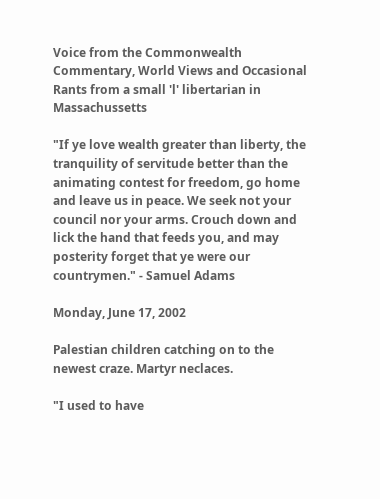Voice from the Commonwealth
Commentary, World Views and Occasional Rants from a small 'l' libertarian in Massachussetts

"If ye love wealth greater than liberty, the tranquility of servitude better than the animating contest for freedom, go home and leave us in peace. We seek not your council nor your arms. Crouch down and lick the hand that feeds you, and may posterity forget that ye were our countrymen." - Samuel Adams

Monday, June 17, 2002

Palestian children catching on to the newest craze. Martyr neclaces.

"I used to have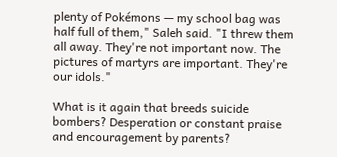plenty of Pokémons — my school bag was half full of them," Saleh said. "I threw them all away. They're not important now. The pictures of martyrs are important. They're our idols."

What is it again that breeds suicide bombers? Desperation or constant praise and encouragement by parents?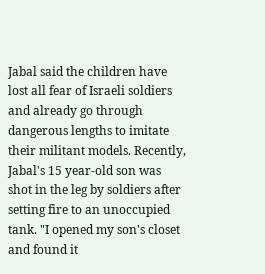Jabal said the children have lost all fear of Israeli soldiers and already go through dangerous lengths to imitate their militant models. Recently, Jabal's 15 year-old son was shot in the leg by soldiers after setting fire to an unoccupied tank. "I opened my son's closet and found it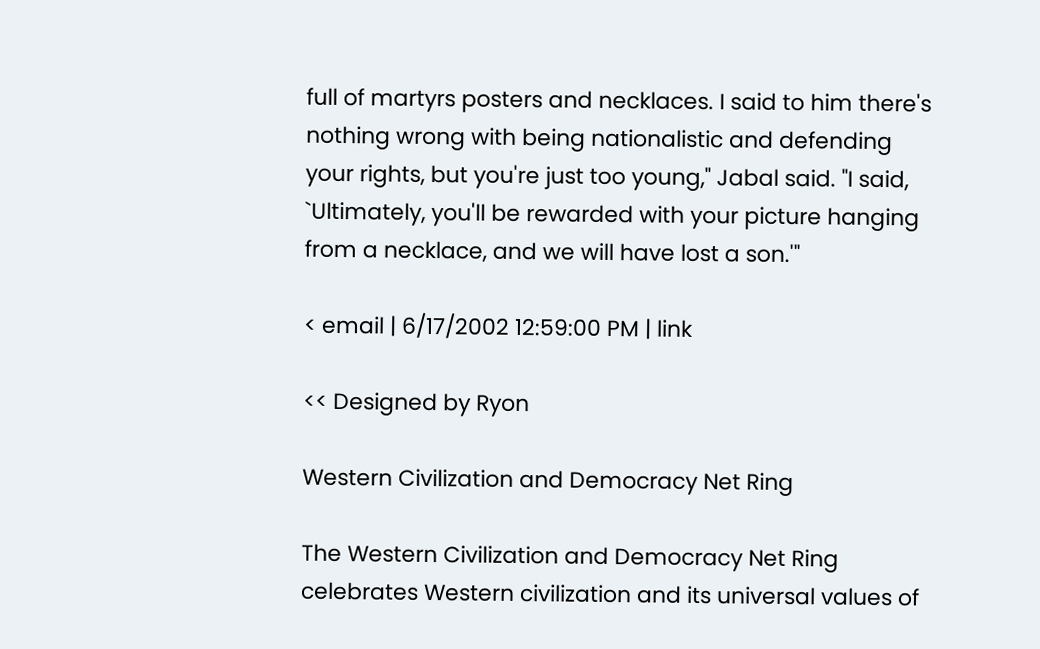full of martyrs posters and necklaces. I said to him there's nothing wrong with being nationalistic and defending your rights, but you're just too young," Jabal said. "I said, `Ultimately, you'll be rewarded with your picture hanging from a necklace, and we will have lost a son.'"

< email | 6/17/2002 12:59:00 PM | link

<< Designed by Ryon

Western Civilization and Democracy Net Ring

The Western Civilization and Democracy Net Ring celebrates Western civilization and its universal values of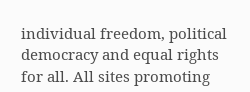individual freedom, political democracy and equal rights for all. All sites promoting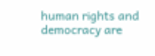human rights and democracy are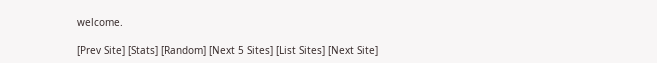welcome.

[Prev Site] [Stats] [Random] [Next 5 Sites] [List Sites] [Next Site]